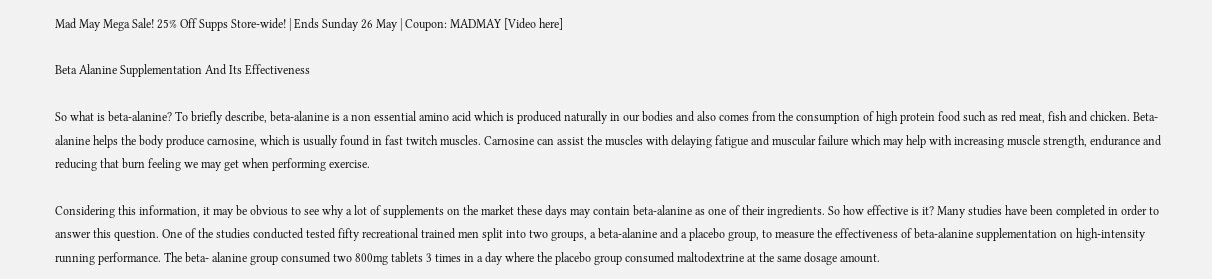Mad May Mega Sale! 25% Off Supps Store-wide! | Ends Sunday 26 May | Coupon: MADMAY [Video here]

Beta Alanine Supplementation And Its Effectiveness

So what is beta-alanine? To briefly describe, beta-alanine is a non essential amino acid which is produced naturally in our bodies and also comes from the consumption of high protein food such as red meat, fish and chicken. Beta-alanine helps the body produce carnosine, which is usually found in fast twitch muscles. Carnosine can assist the muscles with delaying fatigue and muscular failure which may help with increasing muscle strength, endurance and reducing that burn feeling we may get when performing exercise.

Considering this information, it may be obvious to see why a lot of supplements on the market these days may contain beta-alanine as one of their ingredients. So how effective is it? Many studies have been completed in order to answer this question. One of the studies conducted tested fifty recreational trained men split into two groups, a beta-alanine and a placebo group, to measure the effectiveness of beta-alanine supplementation on high-intensity running performance. The beta- alanine group consumed two 800mg tablets 3 times in a day where the placebo group consumed maltodextrine at the same dosage amount.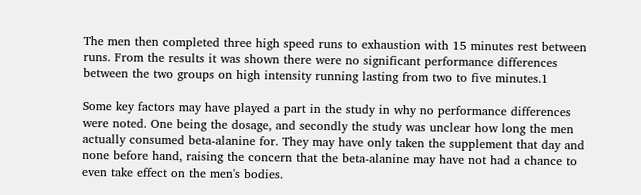The men then completed three high speed runs to exhaustion with 15 minutes rest between runs. From the results it was shown there were no significant performance differences between the two groups on high intensity running lasting from two to five minutes.1

Some key factors may have played a part in the study in why no performance differences were noted. One being the dosage, and secondly the study was unclear how long the men actually consumed beta-alanine for. They may have only taken the supplement that day and none before hand, raising the concern that the beta-alanine may have not had a chance to even take effect on the men's bodies.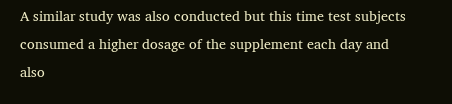A similar study was also conducted but this time test subjects consumed a higher dosage of the supplement each day and also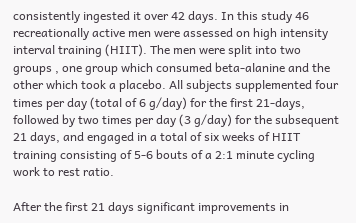consistently ingested it over 42 days. In this study 46 recreationally active men were assessed on high intensity interval training (HIIT). The men were split into two groups , one group which consumed beta-alanine and the other which took a placebo. All subjects supplemented four times per day (total of 6 g/day) for the first 21-days, followed by two times per day (3 g/day) for the subsequent 21 days, and engaged in a total of six weeks of HIIT training consisting of 5-6 bouts of a 2:1 minute cycling work to rest ratio.

After the first 21 days significant improvements in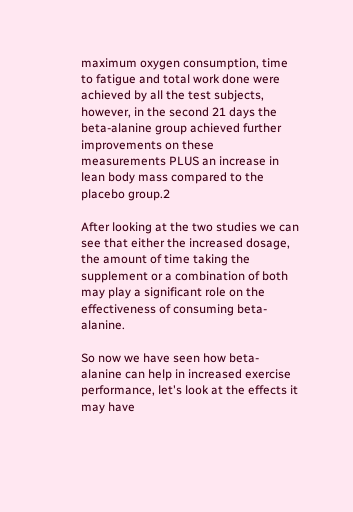maximum oxygen consumption, time to fatigue and total work done were achieved by all the test subjects, however, in the second 21 days the beta-alanine group achieved further improvements on these measurements PLUS an increase in lean body mass compared to the placebo group.2

After looking at the two studies we can see that either the increased dosage, the amount of time taking the supplement or a combination of both may play a significant role on the effectiveness of consuming beta-alanine.

So now we have seen how beta-alanine can help in increased exercise performance, let's look at the effects it may have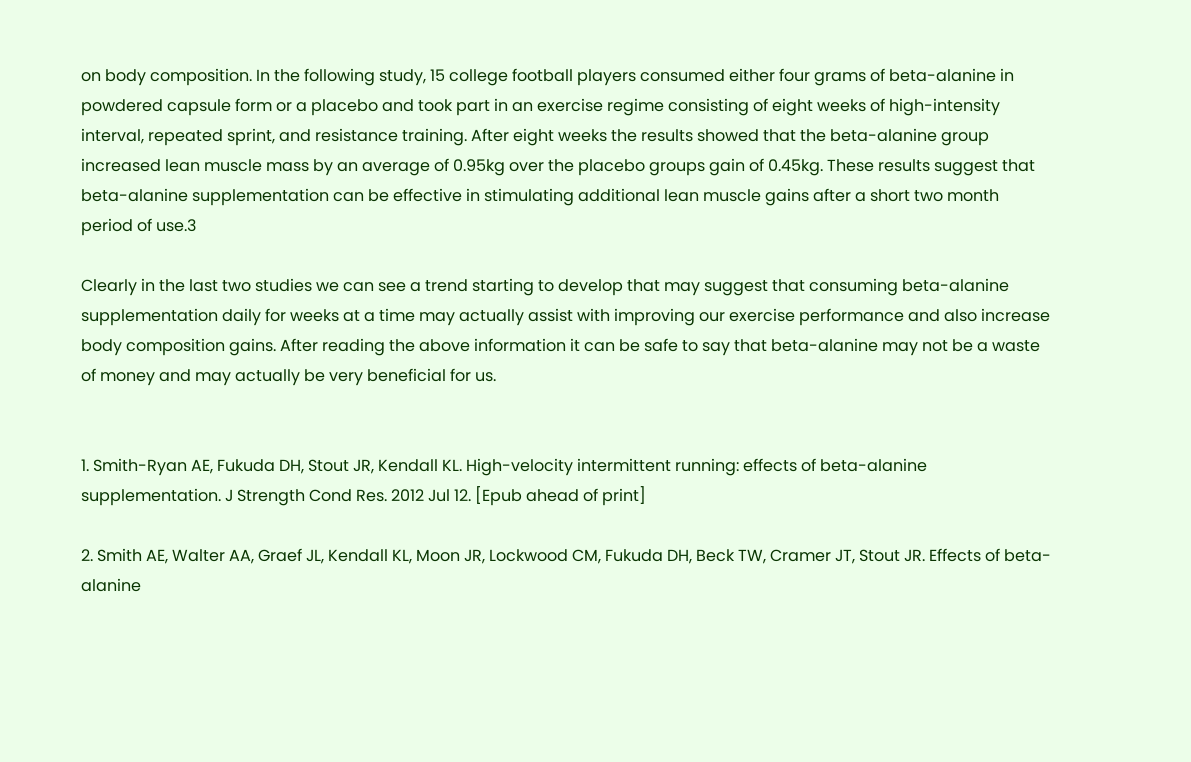on body composition. In the following study, 15 college football players consumed either four grams of beta-alanine in powdered capsule form or a placebo and took part in an exercise regime consisting of eight weeks of high-intensity interval, repeated sprint, and resistance training. After eight weeks the results showed that the beta-alanine group increased lean muscle mass by an average of 0.95kg over the placebo groups gain of 0.45kg. These results suggest that beta-alanine supplementation can be effective in stimulating additional lean muscle gains after a short two month period of use.3

Clearly in the last two studies we can see a trend starting to develop that may suggest that consuming beta-alanine supplementation daily for weeks at a time may actually assist with improving our exercise performance and also increase body composition gains. After reading the above information it can be safe to say that beta-alanine may not be a waste of money and may actually be very beneficial for us.


1. Smith-Ryan AE, Fukuda DH, Stout JR, Kendall KL. High-velocity intermittent running: effects of beta-alanine supplementation. J Strength Cond Res. 2012 Jul 12. [Epub ahead of print]

2. Smith AE, Walter AA, Graef JL, Kendall KL, Moon JR, Lockwood CM, Fukuda DH, Beck TW, Cramer JT, Stout JR. Effects of beta-alanine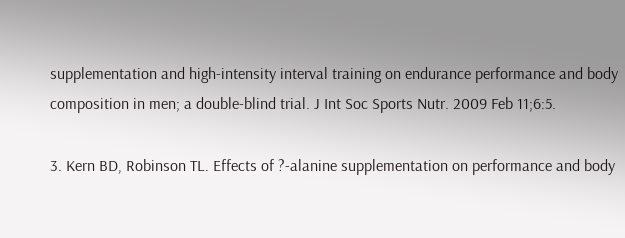supplementation and high-intensity interval training on endurance performance and body composition in men; a double-blind trial. J Int Soc Sports Nutr. 2009 Feb 11;6:5.

3. Kern BD, Robinson TL. Effects of ?-alanine supplementation on performance and body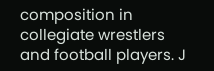composition in collegiate wrestlers and football players. J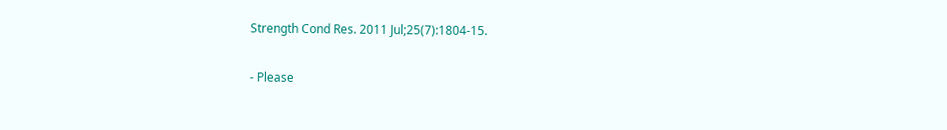Strength Cond Res. 2011 Jul;25(7):1804-15.

- Please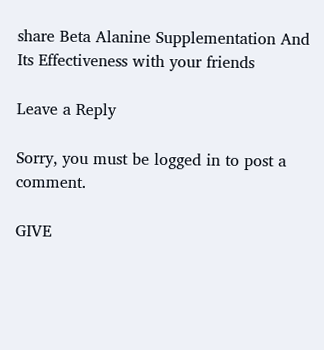share Beta Alanine Supplementation And Its Effectiveness with your friends

Leave a Reply

Sorry, you must be logged in to post a comment.

GIVE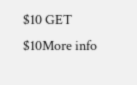$10 GET $10More info